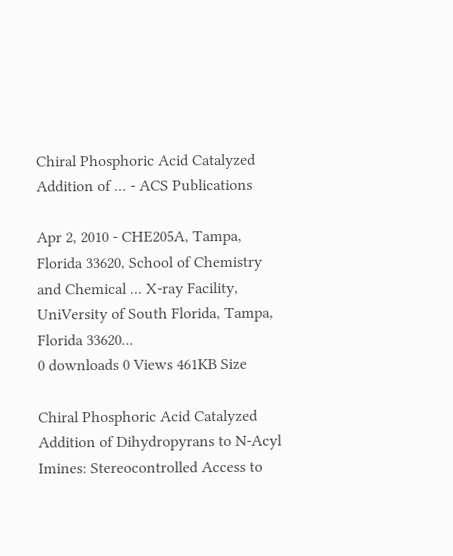Chiral Phosphoric Acid Catalyzed Addition of ... - ACS Publications

Apr 2, 2010 - CHE205A, Tampa, Florida 33620, School of Chemistry and Chemical ... X-ray Facility, UniVersity of South Florida, Tampa, Florida 33620...
0 downloads 0 Views 461KB Size

Chiral Phosphoric Acid Catalyzed Addition of Dihydropyrans to N-Acyl Imines: Stereocontrolled Access to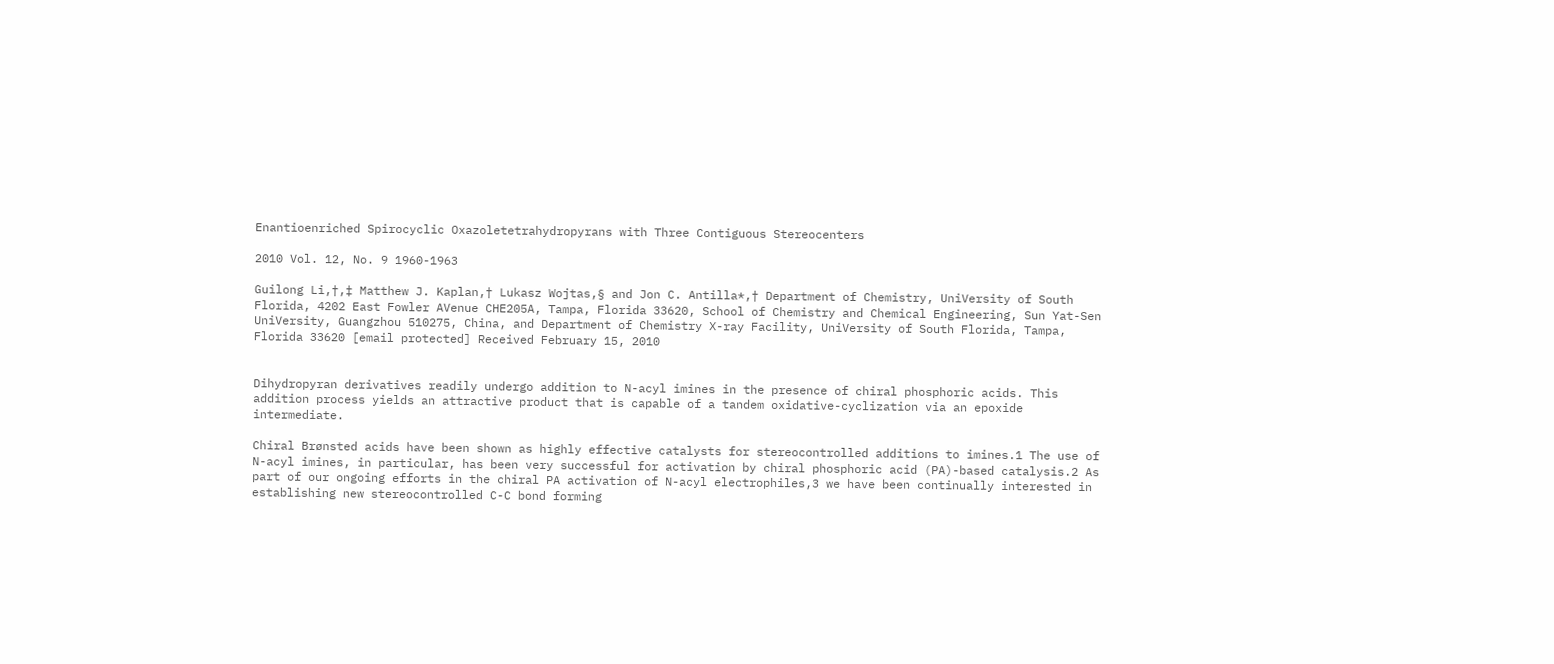Enantioenriched Spirocyclic Oxazoletetrahydropyrans with Three Contiguous Stereocenters

2010 Vol. 12, No. 9 1960-1963

Guilong Li,†,‡ Matthew J. Kaplan,† Lukasz Wojtas,§ and Jon C. Antilla*,† Department of Chemistry, UniVersity of South Florida, 4202 East Fowler AVenue CHE205A, Tampa, Florida 33620, School of Chemistry and Chemical Engineering, Sun Yat-Sen UniVersity, Guangzhou 510275, China, and Department of Chemistry X-ray Facility, UniVersity of South Florida, Tampa, Florida 33620 [email protected] Received February 15, 2010


Dihydropyran derivatives readily undergo addition to N-acyl imines in the presence of chiral phosphoric acids. This addition process yields an attractive product that is capable of a tandem oxidative-cyclization via an epoxide intermediate.

Chiral Brønsted acids have been shown as highly effective catalysts for stereocontrolled additions to imines.1 The use of N-acyl imines, in particular, has been very successful for activation by chiral phosphoric acid (PA)-based catalysis.2 As part of our ongoing efforts in the chiral PA activation of N-acyl electrophiles,3 we have been continually interested in establishing new stereocontrolled C-C bond forming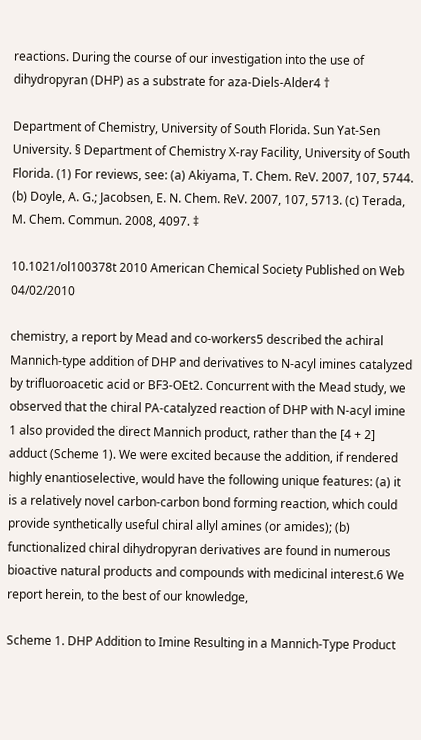reactions. During the course of our investigation into the use of dihydropyran (DHP) as a substrate for aza-Diels-Alder4 †

Department of Chemistry, University of South Florida. Sun Yat-Sen University. § Department of Chemistry X-ray Facility, University of South Florida. (1) For reviews, see: (a) Akiyama, T. Chem. ReV. 2007, 107, 5744. (b) Doyle, A. G.; Jacobsen, E. N. Chem. ReV. 2007, 107, 5713. (c) Terada, M. Chem. Commun. 2008, 4097. ‡

10.1021/ol100378t 2010 American Chemical Society Published on Web 04/02/2010

chemistry, a report by Mead and co-workers5 described the achiral Mannich-type addition of DHP and derivatives to N-acyl imines catalyzed by trifluoroacetic acid or BF3-OEt2. Concurrent with the Mead study, we observed that the chiral PA-catalyzed reaction of DHP with N-acyl imine 1 also provided the direct Mannich product, rather than the [4 + 2] adduct (Scheme 1). We were excited because the addition, if rendered highly enantioselective, would have the following unique features: (a) it is a relatively novel carbon-carbon bond forming reaction, which could provide synthetically useful chiral allyl amines (or amides); (b) functionalized chiral dihydropyran derivatives are found in numerous bioactive natural products and compounds with medicinal interest.6 We report herein, to the best of our knowledge,

Scheme 1. DHP Addition to Imine Resulting in a Mannich-Type Product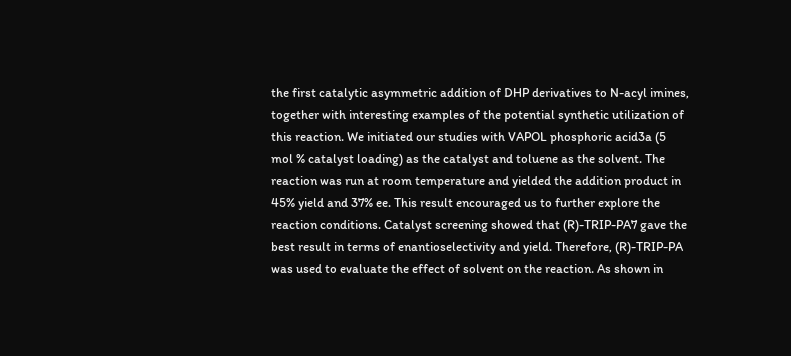the first catalytic asymmetric addition of DHP derivatives to N-acyl imines, together with interesting examples of the potential synthetic utilization of this reaction. We initiated our studies with VAPOL phosphoric acid3a (5 mol % catalyst loading) as the catalyst and toluene as the solvent. The reaction was run at room temperature and yielded the addition product in 45% yield and 37% ee. This result encouraged us to further explore the reaction conditions. Catalyst screening showed that (R)-TRIP-PA7 gave the best result in terms of enantioselectivity and yield. Therefore, (R)-TRIP-PA was used to evaluate the effect of solvent on the reaction. As shown in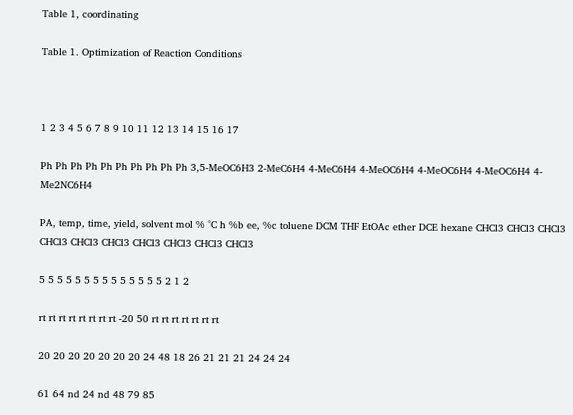Table 1, coordinating

Table 1. Optimization of Reaction Conditions



1 2 3 4 5 6 7 8 9 10 11 12 13 14 15 16 17

Ph Ph Ph Ph Ph Ph Ph Ph Ph Ph 3,5-MeOC6H3 2-MeC6H4 4-MeC6H4 4-MeOC6H4 4-MeOC6H4 4-MeOC6H4 4-Me2NC6H4

PA, temp, time, yield, solvent mol % °C h %b ee, %c toluene DCM THF EtOAc ether DCE hexane CHCl3 CHCl3 CHCl3 CHCl3 CHCl3 CHCl3 CHCl3 CHCl3 CHCl3 CHCl3

5 5 5 5 5 5 5 5 5 5 5 5 5 5 2 1 2

rt rt rt rt rt rt rt rt -20 50 rt rt rt rt rt rt rt

20 20 20 20 20 20 20 24 48 18 26 21 21 21 24 24 24

61 64 nd 24 nd 48 79 85